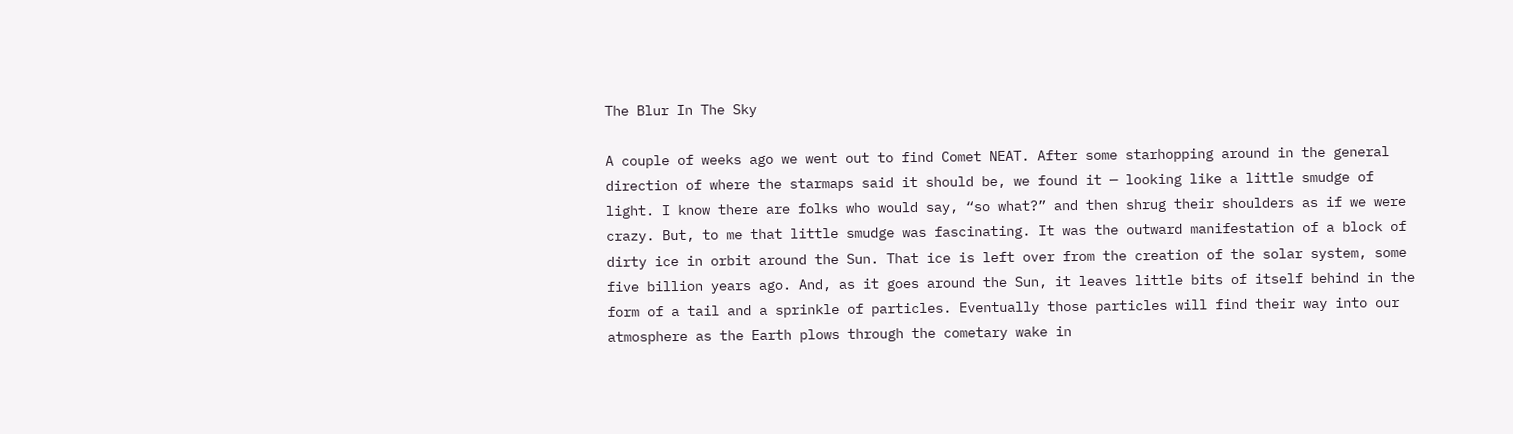The Blur In The Sky

A couple of weeks ago we went out to find Comet NEAT. After some starhopping around in the general direction of where the starmaps said it should be, we found it — looking like a little smudge of light. I know there are folks who would say, “so what?” and then shrug their shoulders as if we were crazy. But, to me that little smudge was fascinating. It was the outward manifestation of a block of dirty ice in orbit around the Sun. That ice is left over from the creation of the solar system, some five billion years ago. And, as it goes around the Sun, it leaves little bits of itself behind in the form of a tail and a sprinkle of particles. Eventually those particles will find their way into our atmosphere as the Earth plows through the cometary wake in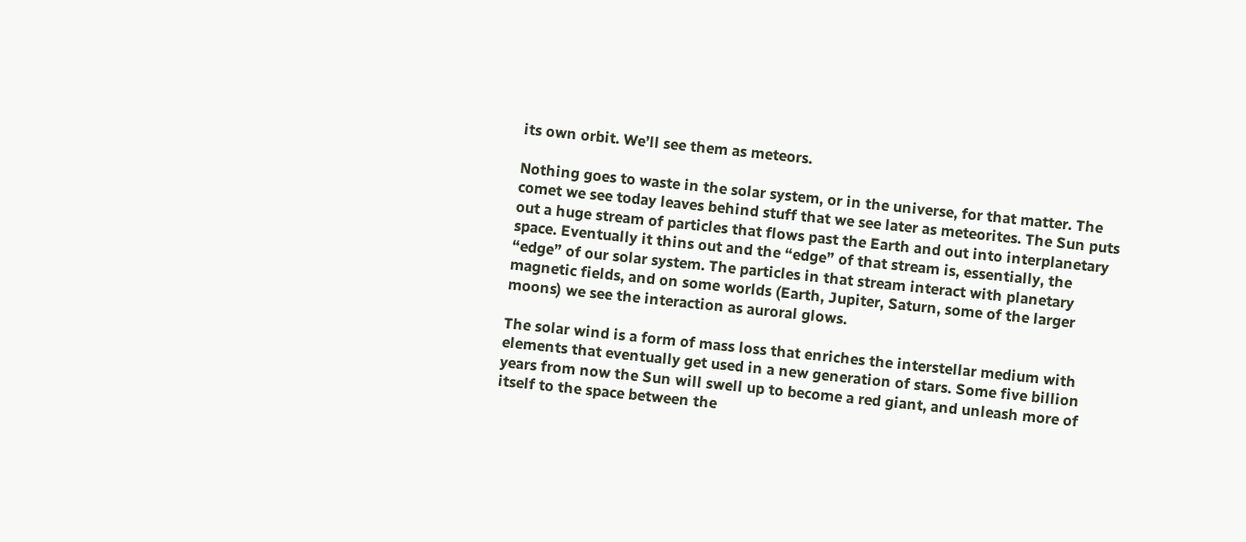its own orbit. We’ll see them as meteors.

Nothing goes to waste in the solar system, or in the universe, for that matter. The comet we see today leaves behind stuff that we see later as meteorites. The Sun puts out a huge stream of particles that flows past the Earth and out into interplanetary space. Eventually it thins out and the “edge” of that stream is, essentially, the “edge” of our solar system. The particles in that stream interact with planetary magnetic fields, and on some worlds (Earth, Jupiter, Saturn, some of the larger moons) we see the interaction as auroral glows.

The solar wind is a form of mass loss that enriches the interstellar medium with elements that eventually get used in a new generation of stars. Some five billion years from now the Sun will swell up to become a red giant, and unleash more of itself to the space between the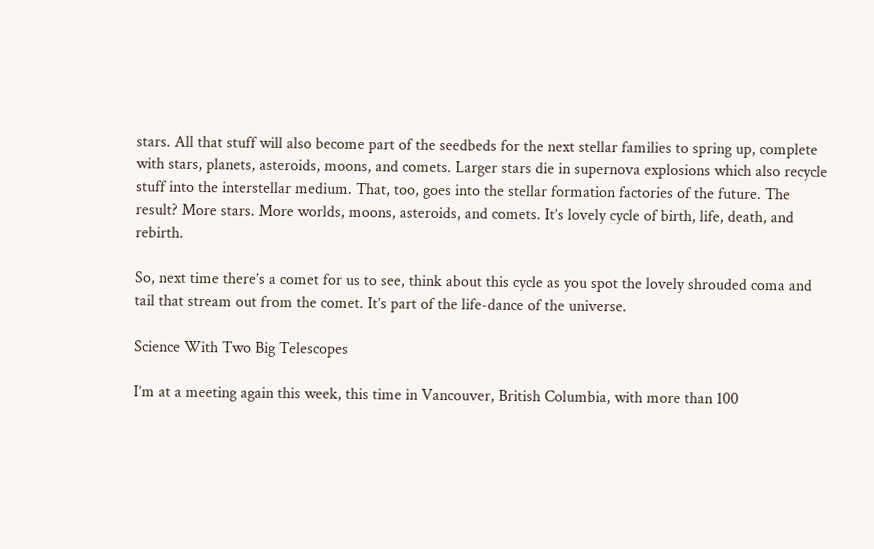stars. All that stuff will also become part of the seedbeds for the next stellar families to spring up, complete with stars, planets, asteroids, moons, and comets. Larger stars die in supernova explosions which also recycle stuff into the interstellar medium. That, too, goes into the stellar formation factories of the future. The result? More stars. More worlds, moons, asteroids, and comets. It’s lovely cycle of birth, life, death, and rebirth.

So, next time there’s a comet for us to see, think about this cycle as you spot the lovely shrouded coma and tail that stream out from the comet. It’s part of the life-dance of the universe.

Science With Two Big Telescopes

I’m at a meeting again this week, this time in Vancouver, British Columbia, with more than 100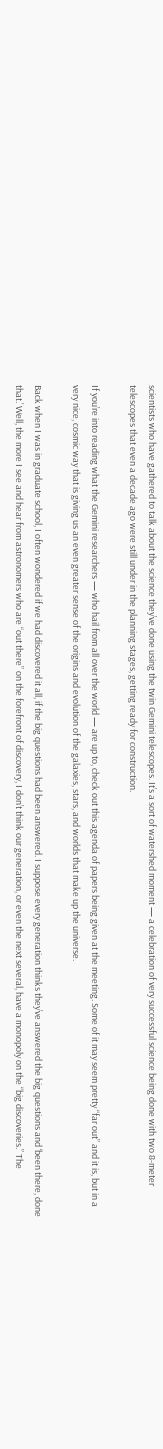scientists who have gathered to talk about the science they’ve done using the twin Gemini telescopes. It’s a sort of watershed moment — a celebration of very successful science being done with two 8-meter telescopes that even a decade ago were still under in the planning stages, getting ready for construction.

If you’re into reading what the Gemini researchers — who hail from all over the world — are up to, check out this agenda of papers being given at the meeting. Some of it may seem pretty “far out” and it is, but in a very nice, cosmic way that is giving us an even greater sense of the origins and evolution of the galaxies, stars, and worlds that make up the universe.

Back when I was in graduate school, I often wondered if we had discovered it all, if the big questions had been answered. I suppose every generation thinks they’ve answered the big questions and ‘been there, done that.’ Well, the more I see and hear from astronomers who are “out there” on the forefront of discovery, I don’t think our generation, or even the next several, have a monopoly on the “big discoveries.” The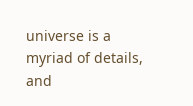universe is a myriad of details, and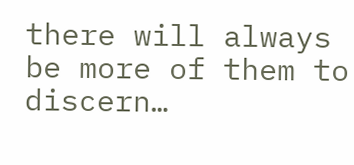there will always be more of them to discern…